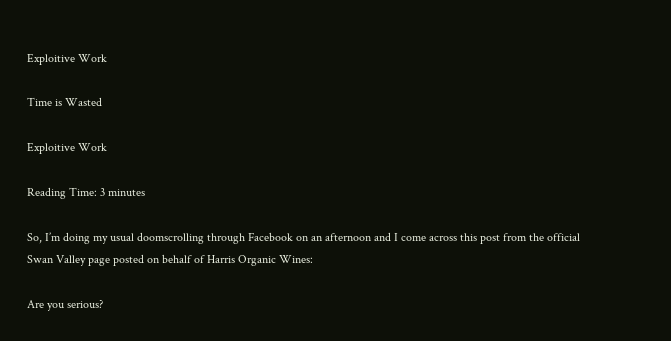Exploitive Work

Time is Wasted

Exploitive Work

Reading Time: 3 minutes

So, I’m doing my usual doomscrolling through Facebook on an afternoon and I come across this post from the official Swan Valley page posted on behalf of Harris Organic Wines:

Are you serious?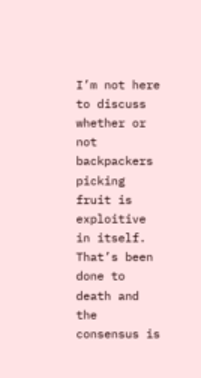I’m not here to discuss whether or not backpackers picking fruit is exploitive in itself. That’s been done to death and the consensus is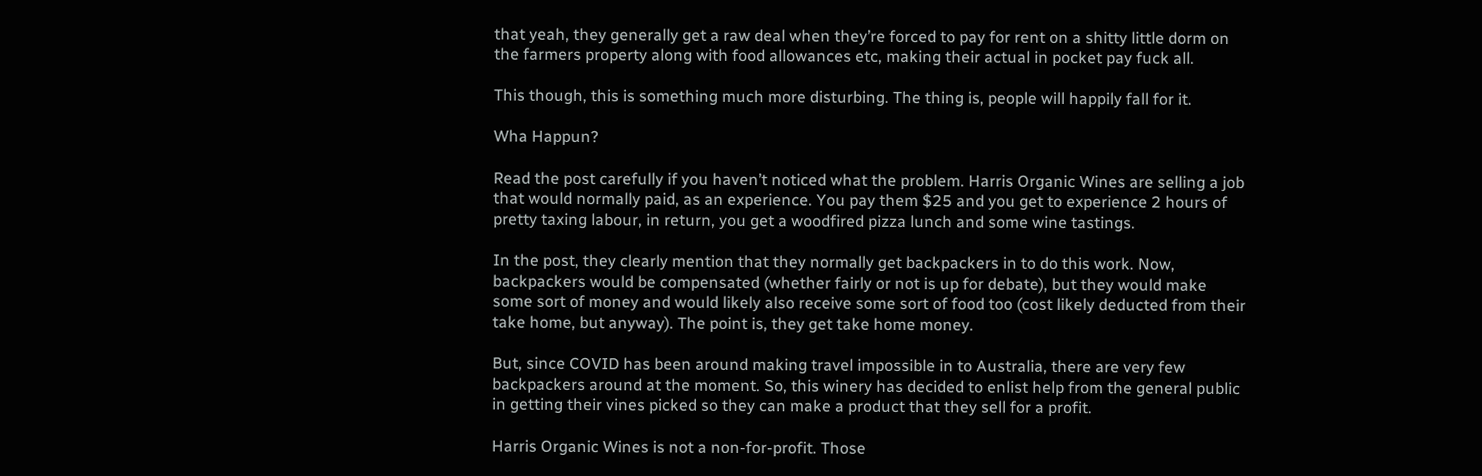that yeah, they generally get a raw deal when they’re forced to pay for rent on a shitty little dorm on the farmers property along with food allowances etc, making their actual in pocket pay fuck all.

This though, this is something much more disturbing. The thing is, people will happily fall for it.

Wha Happun?

Read the post carefully if you haven’t noticed what the problem. Harris Organic Wines are selling a job that would normally paid, as an experience. You pay them $25 and you get to experience 2 hours of pretty taxing labour, in return, you get a woodfired pizza lunch and some wine tastings.

In the post, they clearly mention that they normally get backpackers in to do this work. Now, backpackers would be compensated (whether fairly or not is up for debate), but they would make some sort of money and would likely also receive some sort of food too (cost likely deducted from their take home, but anyway). The point is, they get take home money.

But, since COVID has been around making travel impossible in to Australia, there are very few backpackers around at the moment. So, this winery has decided to enlist help from the general public in getting their vines picked so they can make a product that they sell for a profit.

Harris Organic Wines is not a non-for-profit. Those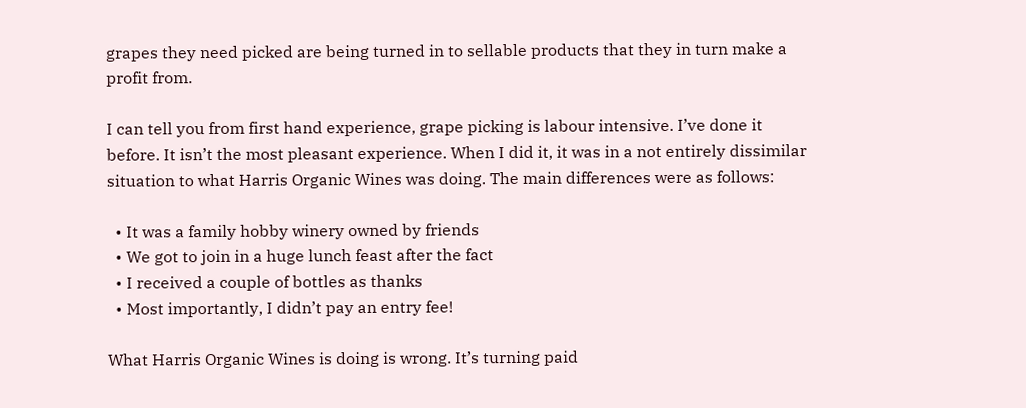grapes they need picked are being turned in to sellable products that they in turn make a profit from.

I can tell you from first hand experience, grape picking is labour intensive. I’ve done it before. It isn’t the most pleasant experience. When I did it, it was in a not entirely dissimilar situation to what Harris Organic Wines was doing. The main differences were as follows:

  • It was a family hobby winery owned by friends
  • We got to join in a huge lunch feast after the fact
  • I received a couple of bottles as thanks
  • Most importantly, I didn’t pay an entry fee!

What Harris Organic Wines is doing is wrong. It’s turning paid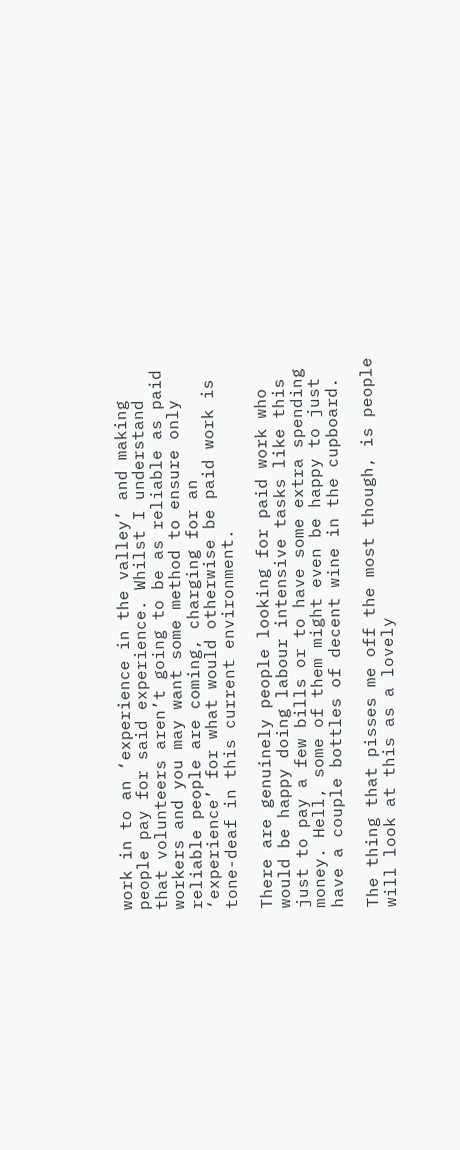work in to an ‘experience in the valley’ and making people pay for said experience. Whilst I understand that volunteers aren’t going to be as reliable as paid workers and you may want some method to ensure only reliable people are coming, charging for an ‘experience’ for what would otherwise be paid work is tone-deaf in this current environment.

There are genuinely people looking for paid work who would be happy doing labour intensive tasks like this just to pay a few bills or to have some extra spending money. Hell, some of them might even be happy to just have a couple bottles of decent wine in the cupboard.

The thing that pisses me off the most though, is people will look at this as a lovely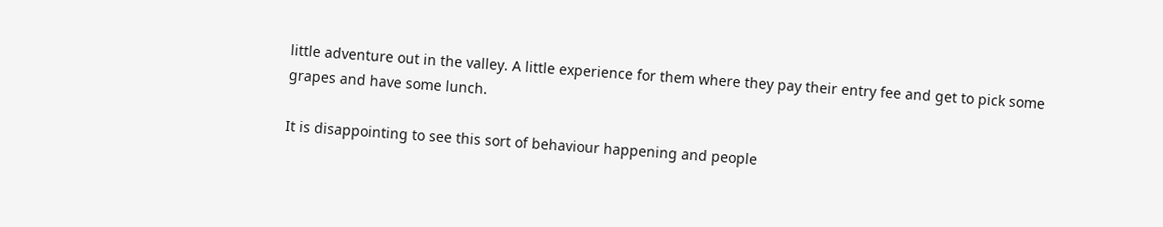little adventure out in the valley. A little experience for them where they pay their entry fee and get to pick some grapes and have some lunch.

It is disappointing to see this sort of behaviour happening and people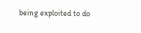being exploited to do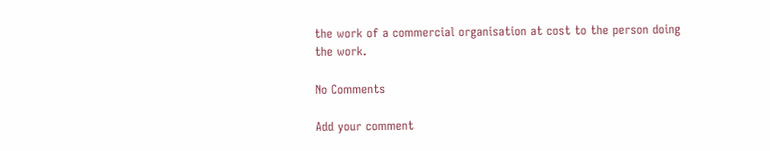the work of a commercial organisation at cost to the person doing the work.

No Comments

Add your comment